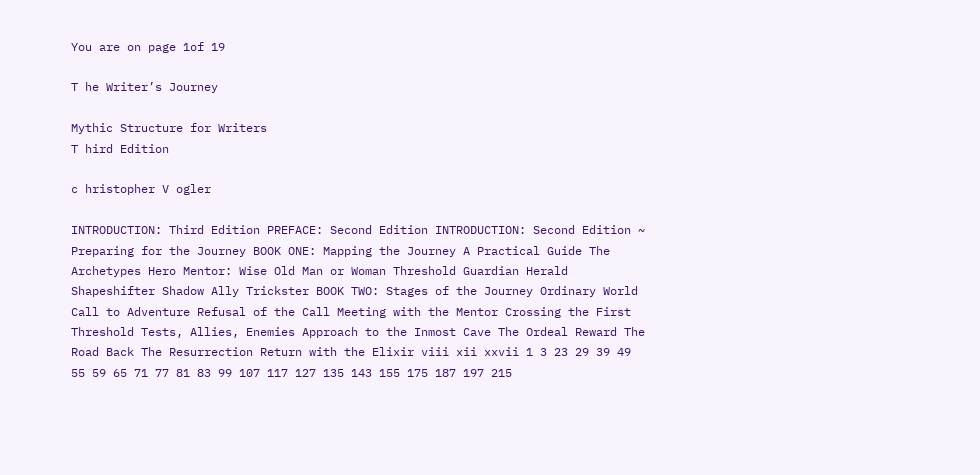You are on page 1of 19

T he Writer’s Journey

Mythic Structure for Writers
T hird Edition

c hristopher V ogler

INTRODUCTION: Third Edition PREFACE: Second Edition INTRODUCTION: Second Edition ~ Preparing for the Journey BOOK ONE: Mapping the Journey A Practical Guide The Archetypes Hero Mentor: Wise Old Man or Woman Threshold Guardian Herald Shapeshifter Shadow Ally Trickster BOOK TWO: Stages of the Journey Ordinary World Call to Adventure Refusal of the Call Meeting with the Mentor Crossing the First Threshold Tests, Allies, Enemies Approach to the Inmost Cave The Ordeal Reward The Road Back The Resurrection Return with the Elixir viii xii xxvii 1 3 23 29 39 49 55 59 65 71 77 81 83 99 107 117 127 135 143 155 175 187 197 215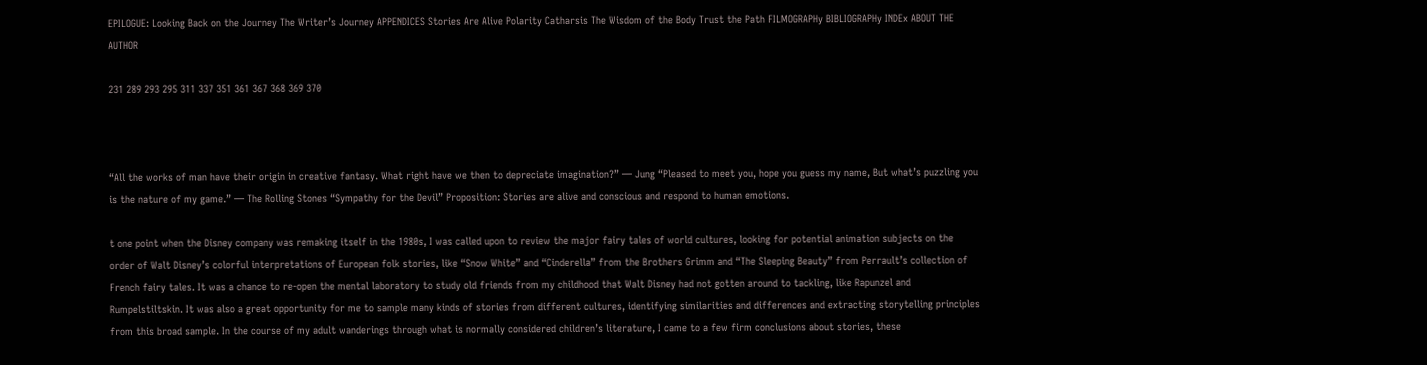EPILOGUE: Looking Back on the Journey The Writer’s Journey APPENDICES Stories Are Alive Polarity Catharsis The Wisdom of the Body Trust the Path FILMOGRAPHy BIBLIOGRAPHy INDEx ABOUT THE AUTHOR

231 289 293 295 311 337 351 361 367 368 369 370



“All the works of man have their origin in creative fantasy. What right have we then to depreciate imagination?” — Jung “Pleased to meet you, hope you guess my name, But what’s puzzling you is the nature of my game.” — The Rolling Stones “Sympathy for the Devil” Proposition: Stories are alive and conscious and respond to human emotions.

t one point when the Disney company was remaking itself in the 1980s, I was called upon to review the major fairy tales of world cultures, looking for potential animation subjects on the order of Walt Disney’s colorful interpretations of European folk stories, like “Snow White” and “Cinderella” from the Brothers Grimm and “The Sleeping Beauty” from Perrault’s collection of French fairy tales. It was a chance to re-open the mental laboratory to study old friends from my childhood that Walt Disney had not gotten around to tackling, like Rapunzel and Rumpelstiltskin. It was also a great opportunity for me to sample many kinds of stories from different cultures, identifying similarities and differences and extracting storytelling principles from this broad sample. In the course of my adult wanderings through what is normally considered children’s literature, I came to a few firm conclusions about stories, these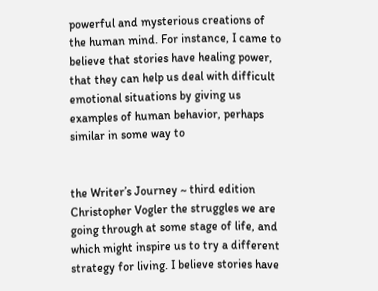powerful and mysterious creations of the human mind. For instance, I came to believe that stories have healing power, that they can help us deal with difficult emotional situations by giving us examples of human behavior, perhaps similar in some way to


the Writer’s Journey ~ third edition Christopher Vogler the struggles we are going through at some stage of life, and which might inspire us to try a different strategy for living. I believe stories have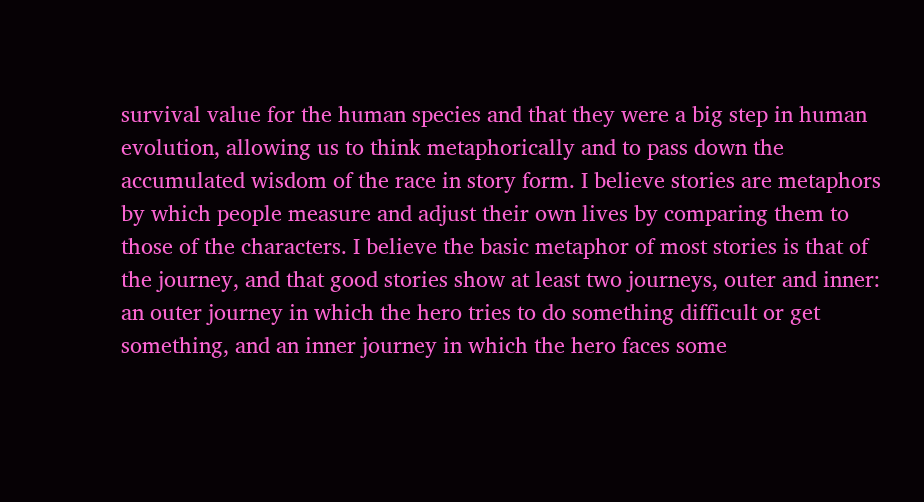survival value for the human species and that they were a big step in human evolution, allowing us to think metaphorically and to pass down the accumulated wisdom of the race in story form. I believe stories are metaphors by which people measure and adjust their own lives by comparing them to those of the characters. I believe the basic metaphor of most stories is that of the journey, and that good stories show at least two journeys, outer and inner: an outer journey in which the hero tries to do something difficult or get something, and an inner journey in which the hero faces some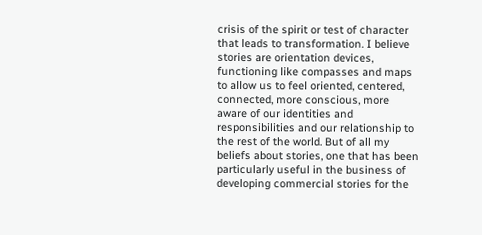crisis of the spirit or test of character that leads to transformation. I believe stories are orientation devices, functioning like compasses and maps to allow us to feel oriented, centered, connected, more conscious, more aware of our identities and responsibilities and our relationship to the rest of the world. But of all my beliefs about stories, one that has been particularly useful in the business of developing commercial stories for the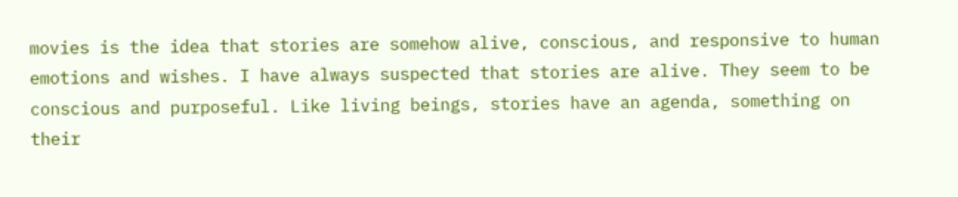movies is the idea that stories are somehow alive, conscious, and responsive to human emotions and wishes. I have always suspected that stories are alive. They seem to be conscious and purposeful. Like living beings, stories have an agenda, something on their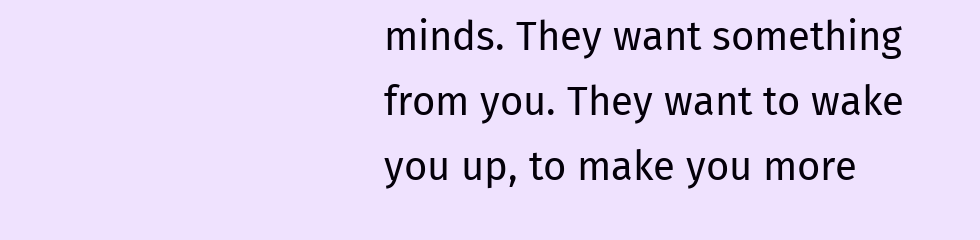minds. They want something from you. They want to wake you up, to make you more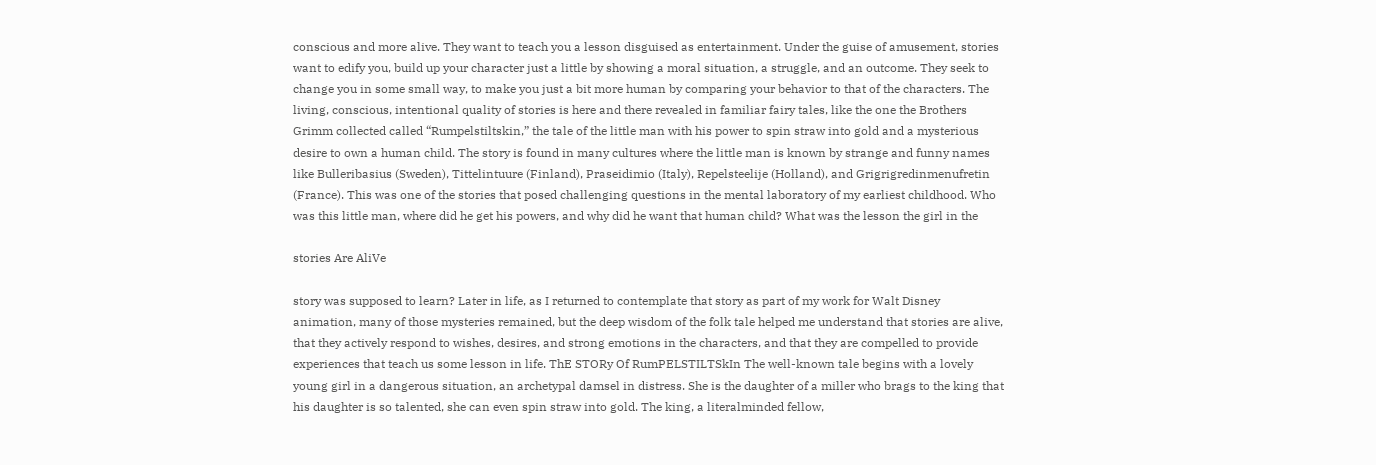conscious and more alive. They want to teach you a lesson disguised as entertainment. Under the guise of amusement, stories want to edify you, build up your character just a little by showing a moral situation, a struggle, and an outcome. They seek to change you in some small way, to make you just a bit more human by comparing your behavior to that of the characters. The living, conscious, intentional quality of stories is here and there revealed in familiar fairy tales, like the one the Brothers Grimm collected called “Rumpelstiltskin,” the tale of the little man with his power to spin straw into gold and a mysterious desire to own a human child. The story is found in many cultures where the little man is known by strange and funny names like Bulleribasius (Sweden), Tittelintuure (Finland), Praseidimio (Italy), Repelsteelije (Holland), and Grigrigredinmenufretin (France). This was one of the stories that posed challenging questions in the mental laboratory of my earliest childhood. Who was this little man, where did he get his powers, and why did he want that human child? What was the lesson the girl in the

stories Are AliVe

story was supposed to learn? Later in life, as I returned to contemplate that story as part of my work for Walt Disney animation, many of those mysteries remained, but the deep wisdom of the folk tale helped me understand that stories are alive, that they actively respond to wishes, desires, and strong emotions in the characters, and that they are compelled to provide experiences that teach us some lesson in life. ThE STORy Of RumPELSTILTSkIn The well-known tale begins with a lovely young girl in a dangerous situation, an archetypal damsel in distress. She is the daughter of a miller who brags to the king that his daughter is so talented, she can even spin straw into gold. The king, a literalminded fellow,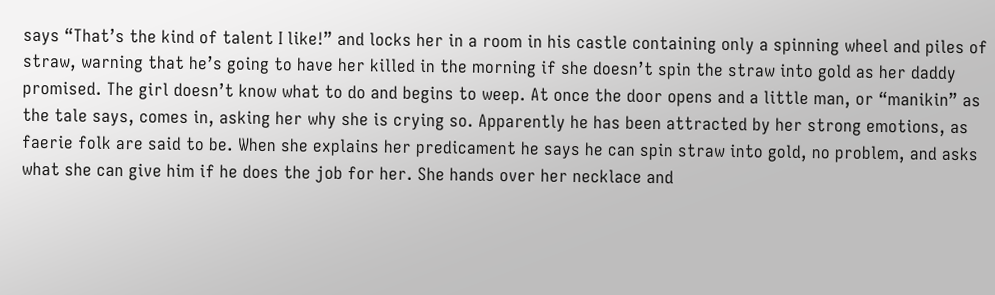says “That’s the kind of talent I like!” and locks her in a room in his castle containing only a spinning wheel and piles of straw, warning that he’s going to have her killed in the morning if she doesn’t spin the straw into gold as her daddy promised. The girl doesn’t know what to do and begins to weep. At once the door opens and a little man, or “manikin” as the tale says, comes in, asking her why she is crying so. Apparently he has been attracted by her strong emotions, as faerie folk are said to be. When she explains her predicament he says he can spin straw into gold, no problem, and asks what she can give him if he does the job for her. She hands over her necklace and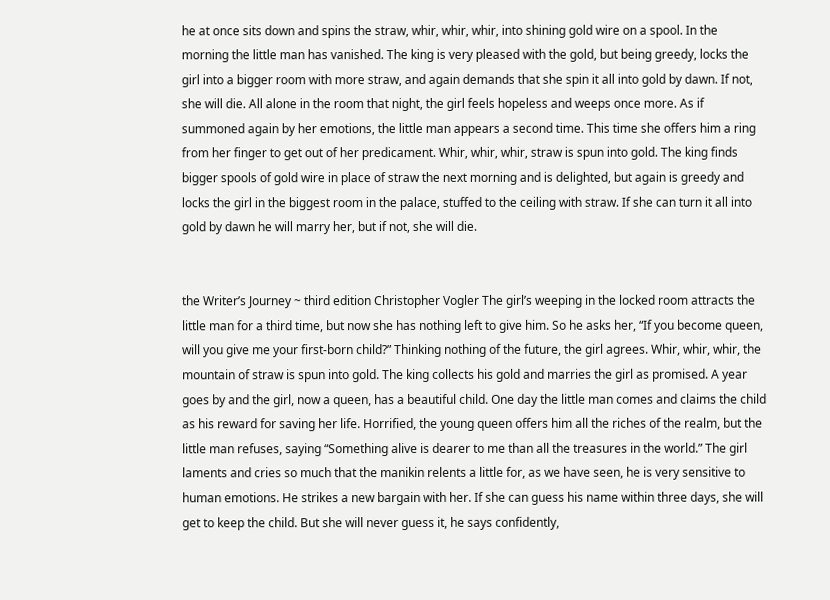he at once sits down and spins the straw, whir, whir, whir, into shining gold wire on a spool. In the morning the little man has vanished. The king is very pleased with the gold, but being greedy, locks the girl into a bigger room with more straw, and again demands that she spin it all into gold by dawn. If not, she will die. All alone in the room that night, the girl feels hopeless and weeps once more. As if summoned again by her emotions, the little man appears a second time. This time she offers him a ring from her finger to get out of her predicament. Whir, whir, whir, straw is spun into gold. The king finds bigger spools of gold wire in place of straw the next morning and is delighted, but again is greedy and locks the girl in the biggest room in the palace, stuffed to the ceiling with straw. If she can turn it all into gold by dawn he will marry her, but if not, she will die.


the Writer’s Journey ~ third edition Christopher Vogler The girl’s weeping in the locked room attracts the little man for a third time, but now she has nothing left to give him. So he asks her, “If you become queen, will you give me your first-born child?” Thinking nothing of the future, the girl agrees. Whir, whir, whir, the mountain of straw is spun into gold. The king collects his gold and marries the girl as promised. A year goes by and the girl, now a queen, has a beautiful child. One day the little man comes and claims the child as his reward for saving her life. Horrified, the young queen offers him all the riches of the realm, but the little man refuses, saying “Something alive is dearer to me than all the treasures in the world.” The girl laments and cries so much that the manikin relents a little for, as we have seen, he is very sensitive to human emotions. He strikes a new bargain with her. If she can guess his name within three days, she will get to keep the child. But she will never guess it, he says confidently,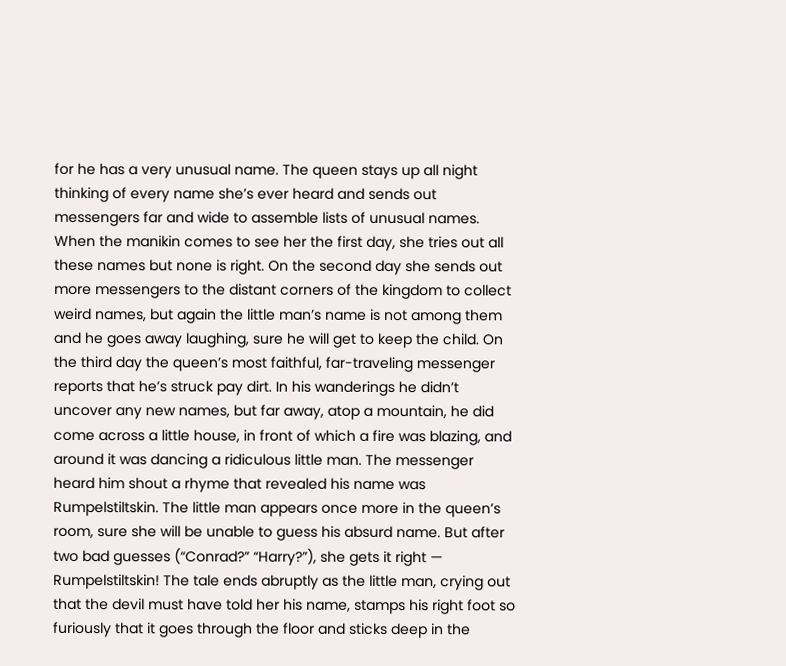for he has a very unusual name. The queen stays up all night thinking of every name she’s ever heard and sends out messengers far and wide to assemble lists of unusual names. When the manikin comes to see her the first day, she tries out all these names but none is right. On the second day she sends out more messengers to the distant corners of the kingdom to collect weird names, but again the little man’s name is not among them and he goes away laughing, sure he will get to keep the child. On the third day the queen’s most faithful, far-traveling messenger reports that he’s struck pay dirt. In his wanderings he didn’t uncover any new names, but far away, atop a mountain, he did come across a little house, in front of which a fire was blazing, and around it was dancing a ridiculous little man. The messenger heard him shout a rhyme that revealed his name was Rumpelstiltskin. The little man appears once more in the queen’s room, sure she will be unable to guess his absurd name. But after two bad guesses (“Conrad?” “Harry?”), she gets it right — Rumpelstiltskin! The tale ends abruptly as the little man, crying out that the devil must have told her his name, stamps his right foot so furiously that it goes through the floor and sticks deep in the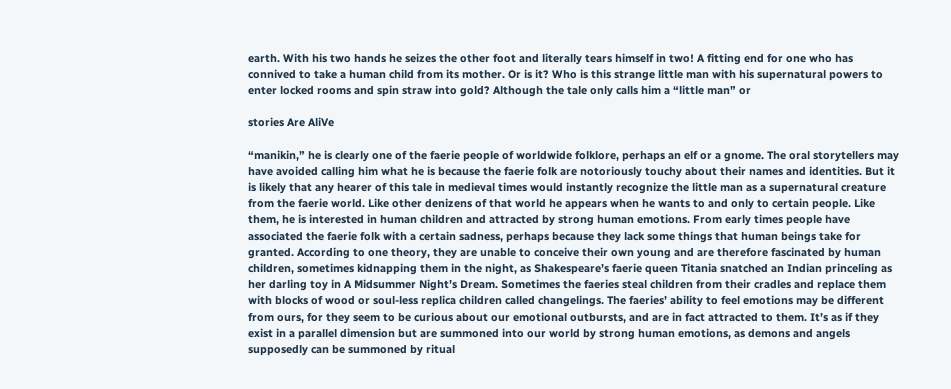earth. With his two hands he seizes the other foot and literally tears himself in two! A fitting end for one who has connived to take a human child from its mother. Or is it? Who is this strange little man with his supernatural powers to enter locked rooms and spin straw into gold? Although the tale only calls him a “little man” or

stories Are AliVe

“manikin,” he is clearly one of the faerie people of worldwide folklore, perhaps an elf or a gnome. The oral storytellers may have avoided calling him what he is because the faerie folk are notoriously touchy about their names and identities. But it is likely that any hearer of this tale in medieval times would instantly recognize the little man as a supernatural creature from the faerie world. Like other denizens of that world he appears when he wants to and only to certain people. Like them, he is interested in human children and attracted by strong human emotions. From early times people have associated the faerie folk with a certain sadness, perhaps because they lack some things that human beings take for granted. According to one theory, they are unable to conceive their own young and are therefore fascinated by human children, sometimes kidnapping them in the night, as Shakespeare’s faerie queen Titania snatched an Indian princeling as her darling toy in A Midsummer Night’s Dream. Sometimes the faeries steal children from their cradles and replace them with blocks of wood or soul-less replica children called changelings. The faeries’ ability to feel emotions may be different from ours, for they seem to be curious about our emotional outbursts, and are in fact attracted to them. It’s as if they exist in a parallel dimension but are summoned into our world by strong human emotions, as demons and angels supposedly can be summoned by ritual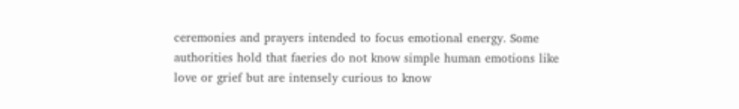ceremonies and prayers intended to focus emotional energy. Some authorities hold that faeries do not know simple human emotions like love or grief but are intensely curious to know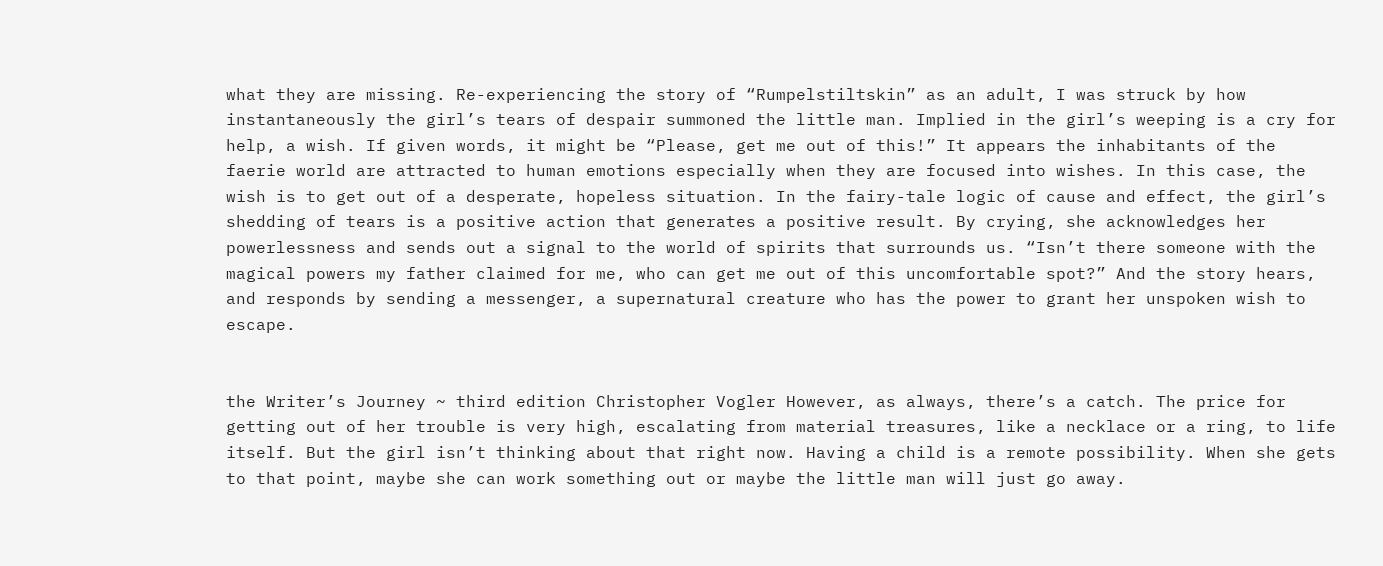what they are missing. Re-experiencing the story of “Rumpelstiltskin” as an adult, I was struck by how instantaneously the girl’s tears of despair summoned the little man. Implied in the girl’s weeping is a cry for help, a wish. If given words, it might be “Please, get me out of this!” It appears the inhabitants of the faerie world are attracted to human emotions especially when they are focused into wishes. In this case, the wish is to get out of a desperate, hopeless situation. In the fairy-tale logic of cause and effect, the girl’s shedding of tears is a positive action that generates a positive result. By crying, she acknowledges her powerlessness and sends out a signal to the world of spirits that surrounds us. “Isn’t there someone with the magical powers my father claimed for me, who can get me out of this uncomfortable spot?” And the story hears, and responds by sending a messenger, a supernatural creature who has the power to grant her unspoken wish to escape.


the Writer’s Journey ~ third edition Christopher Vogler However, as always, there’s a catch. The price for getting out of her trouble is very high, escalating from material treasures, like a necklace or a ring, to life itself. But the girl isn’t thinking about that right now. Having a child is a remote possibility. When she gets to that point, maybe she can work something out or maybe the little man will just go away.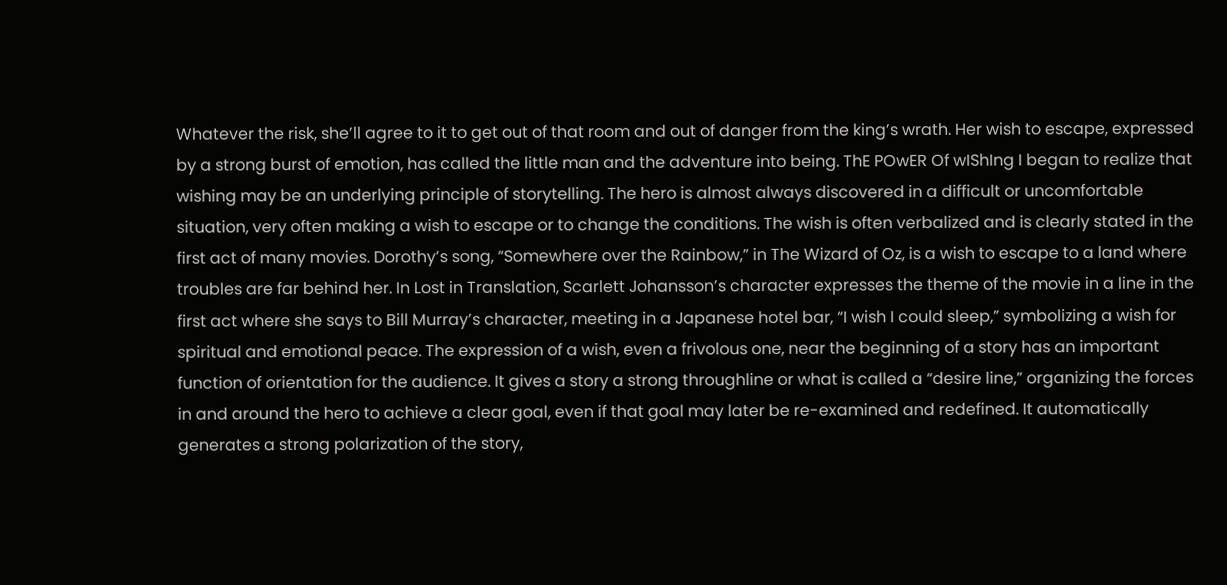Whatever the risk, she’ll agree to it to get out of that room and out of danger from the king’s wrath. Her wish to escape, expressed by a strong burst of emotion, has called the little man and the adventure into being. ThE POwER Of wIShIng I began to realize that wishing may be an underlying principle of storytelling. The hero is almost always discovered in a difficult or uncomfortable situation, very often making a wish to escape or to change the conditions. The wish is often verbalized and is clearly stated in the first act of many movies. Dorothy’s song, “Somewhere over the Rainbow,” in The Wizard of Oz, is a wish to escape to a land where troubles are far behind her. In Lost in Translation, Scarlett Johansson’s character expresses the theme of the movie in a line in the first act where she says to Bill Murray’s character, meeting in a Japanese hotel bar, “I wish I could sleep,” symbolizing a wish for spiritual and emotional peace. The expression of a wish, even a frivolous one, near the beginning of a story has an important function of orientation for the audience. It gives a story a strong throughline or what is called a “desire line,” organizing the forces in and around the hero to achieve a clear goal, even if that goal may later be re-examined and redefined. It automatically generates a strong polarization of the story,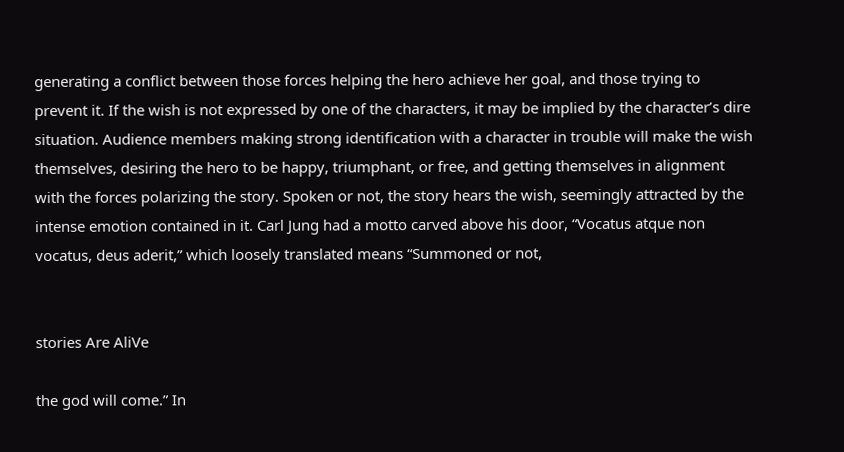generating a conflict between those forces helping the hero achieve her goal, and those trying to prevent it. If the wish is not expressed by one of the characters, it may be implied by the character’s dire situation. Audience members making strong identification with a character in trouble will make the wish themselves, desiring the hero to be happy, triumphant, or free, and getting themselves in alignment with the forces polarizing the story. Spoken or not, the story hears the wish, seemingly attracted by the intense emotion contained in it. Carl Jung had a motto carved above his door, “Vocatus atque non vocatus, deus aderit,” which loosely translated means “Summoned or not,


stories Are AliVe

the god will come.” In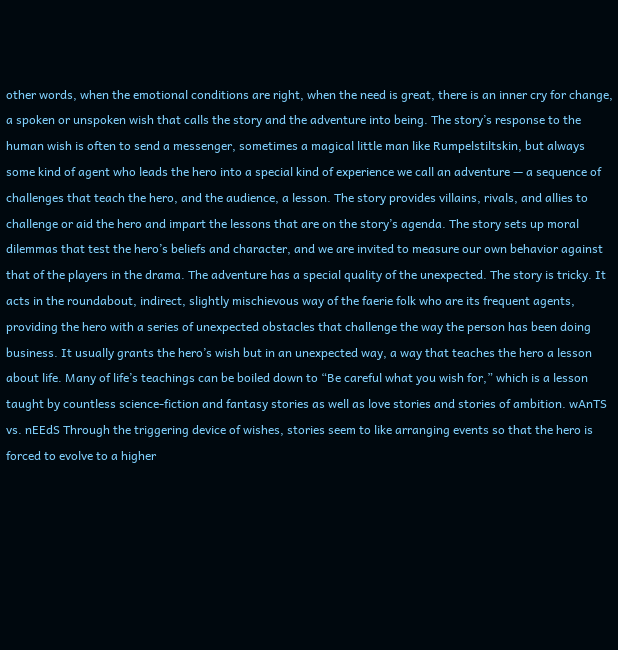other words, when the emotional conditions are right, when the need is great, there is an inner cry for change, a spoken or unspoken wish that calls the story and the adventure into being. The story’s response to the human wish is often to send a messenger, sometimes a magical little man like Rumpelstiltskin, but always some kind of agent who leads the hero into a special kind of experience we call an adventure — a sequence of challenges that teach the hero, and the audience, a lesson. The story provides villains, rivals, and allies to challenge or aid the hero and impart the lessons that are on the story’s agenda. The story sets up moral dilemmas that test the hero’s beliefs and character, and we are invited to measure our own behavior against that of the players in the drama. The adventure has a special quality of the unexpected. The story is tricky. It acts in the roundabout, indirect, slightly mischievous way of the faerie folk who are its frequent agents, providing the hero with a series of unexpected obstacles that challenge the way the person has been doing business. It usually grants the hero’s wish but in an unexpected way, a way that teaches the hero a lesson about life. Many of life’s teachings can be boiled down to “Be careful what you wish for,” which is a lesson taught by countless science-fiction and fantasy stories as well as love stories and stories of ambition. wAnTS vs. nEEdS Through the triggering device of wishes, stories seem to like arranging events so that the hero is forced to evolve to a higher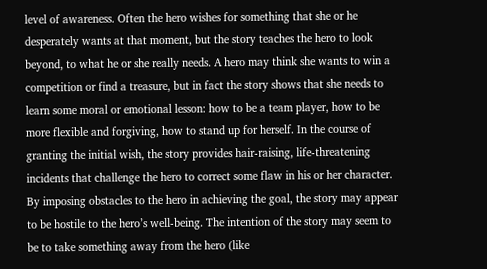level of awareness. Often the hero wishes for something that she or he desperately wants at that moment, but the story teaches the hero to look beyond, to what he or she really needs. A hero may think she wants to win a competition or find a treasure, but in fact the story shows that she needs to learn some moral or emotional lesson: how to be a team player, how to be more flexible and forgiving, how to stand up for herself. In the course of granting the initial wish, the story provides hair-raising, life-threatening incidents that challenge the hero to correct some flaw in his or her character. By imposing obstacles to the hero in achieving the goal, the story may appear to be hostile to the hero’s well-being. The intention of the story may seem to be to take something away from the hero (like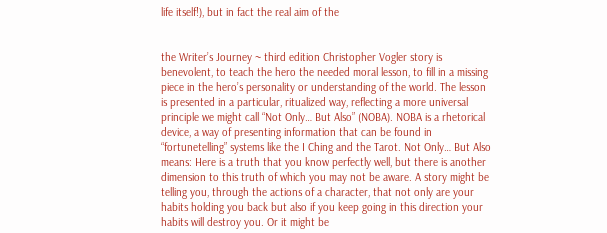life itself!), but in fact the real aim of the


the Writer’s Journey ~ third edition Christopher Vogler story is benevolent, to teach the hero the needed moral lesson, to fill in a missing piece in the hero’s personality or understanding of the world. The lesson is presented in a particular, ritualized way, reflecting a more universal principle we might call “Not Only… But Also” (NOBA). NOBA is a rhetorical device, a way of presenting information that can be found in “fortunetelling” systems like the I Ching and the Tarot. Not Only… But Also means: Here is a truth that you know perfectly well, but there is another dimension to this truth of which you may not be aware. A story might be telling you, through the actions of a character, that not only are your habits holding you back but also if you keep going in this direction your habits will destroy you. Or it might be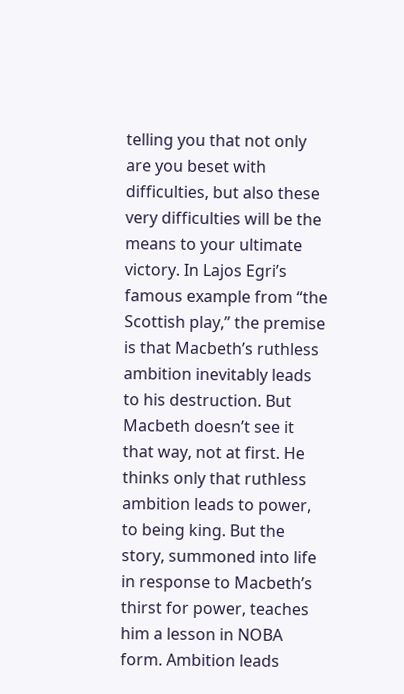telling you that not only are you beset with difficulties, but also these very difficulties will be the means to your ultimate victory. In Lajos Egri’s famous example from “the Scottish play,” the premise is that Macbeth’s ruthless ambition inevitably leads to his destruction. But Macbeth doesn’t see it that way, not at first. He thinks only that ruthless ambition leads to power, to being king. But the story, summoned into life in response to Macbeth’s thirst for power, teaches him a lesson in NOBA form. Ambition leads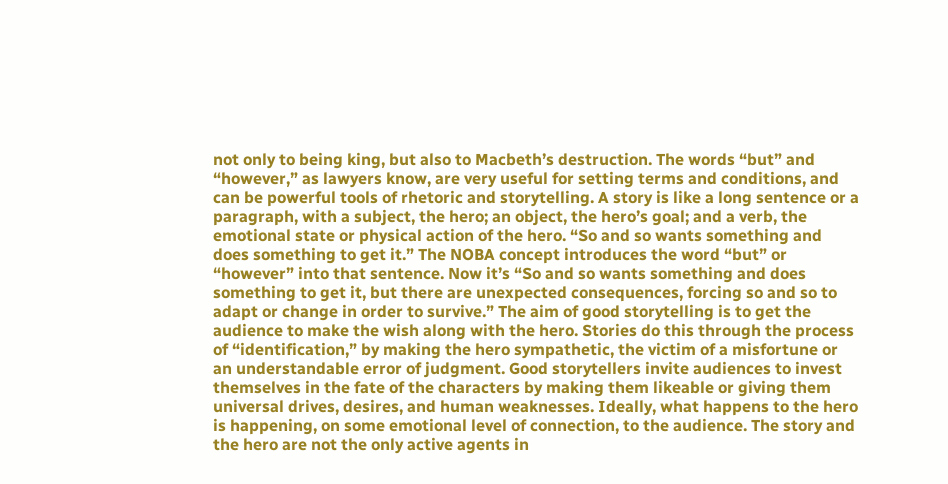not only to being king, but also to Macbeth’s destruction. The words “but” and “however,” as lawyers know, are very useful for setting terms and conditions, and can be powerful tools of rhetoric and storytelling. A story is like a long sentence or a paragraph, with a subject, the hero; an object, the hero’s goal; and a verb, the emotional state or physical action of the hero. “So and so wants something and does something to get it.” The NOBA concept introduces the word “but” or “however” into that sentence. Now it’s “So and so wants something and does something to get it, but there are unexpected consequences, forcing so and so to adapt or change in order to survive.” The aim of good storytelling is to get the audience to make the wish along with the hero. Stories do this through the process of “identification,” by making the hero sympathetic, the victim of a misfortune or an understandable error of judgment. Good storytellers invite audiences to invest themselves in the fate of the characters by making them likeable or giving them universal drives, desires, and human weaknesses. Ideally, what happens to the hero is happening, on some emotional level of connection, to the audience. The story and the hero are not the only active agents in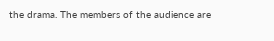the drama. The members of the audience are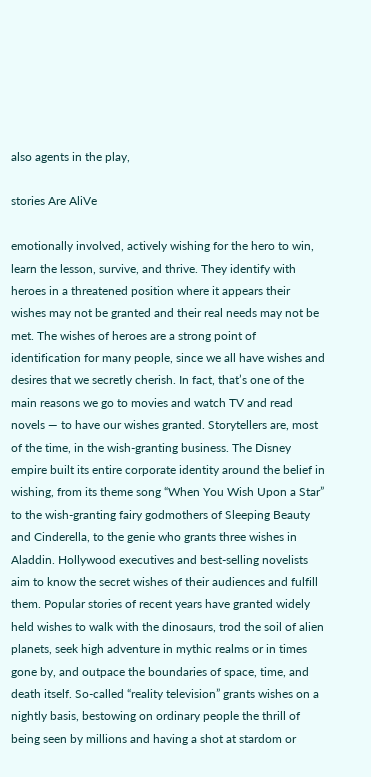also agents in the play,

stories Are AliVe

emotionally involved, actively wishing for the hero to win, learn the lesson, survive, and thrive. They identify with heroes in a threatened position where it appears their wishes may not be granted and their real needs may not be met. The wishes of heroes are a strong point of identification for many people, since we all have wishes and desires that we secretly cherish. In fact, that’s one of the main reasons we go to movies and watch TV and read novels — to have our wishes granted. Storytellers are, most of the time, in the wish-granting business. The Disney empire built its entire corporate identity around the belief in wishing, from its theme song “When You Wish Upon a Star” to the wish-granting fairy godmothers of Sleeping Beauty and Cinderella, to the genie who grants three wishes in Aladdin. Hollywood executives and best-selling novelists aim to know the secret wishes of their audiences and fulfill them. Popular stories of recent years have granted widely held wishes to walk with the dinosaurs, trod the soil of alien planets, seek high adventure in mythic realms or in times gone by, and outpace the boundaries of space, time, and death itself. So-called “reality television” grants wishes on a nightly basis, bestowing on ordinary people the thrill of being seen by millions and having a shot at stardom or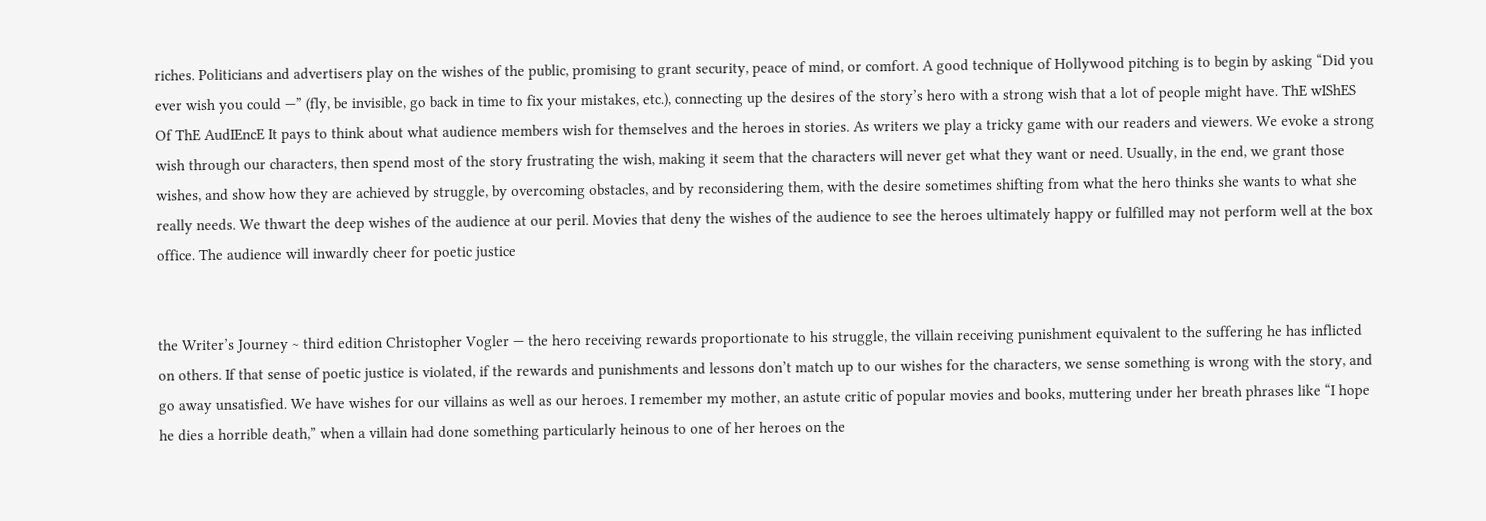riches. Politicians and advertisers play on the wishes of the public, promising to grant security, peace of mind, or comfort. A good technique of Hollywood pitching is to begin by asking “Did you ever wish you could —” (fly, be invisible, go back in time to fix your mistakes, etc.), connecting up the desires of the story’s hero with a strong wish that a lot of people might have. ThE wIShES Of ThE AudIEncE It pays to think about what audience members wish for themselves and the heroes in stories. As writers we play a tricky game with our readers and viewers. We evoke a strong wish through our characters, then spend most of the story frustrating the wish, making it seem that the characters will never get what they want or need. Usually, in the end, we grant those wishes, and show how they are achieved by struggle, by overcoming obstacles, and by reconsidering them, with the desire sometimes shifting from what the hero thinks she wants to what she really needs. We thwart the deep wishes of the audience at our peril. Movies that deny the wishes of the audience to see the heroes ultimately happy or fulfilled may not perform well at the box office. The audience will inwardly cheer for poetic justice


the Writer’s Journey ~ third edition Christopher Vogler — the hero receiving rewards proportionate to his struggle, the villain receiving punishment equivalent to the suffering he has inflicted on others. If that sense of poetic justice is violated, if the rewards and punishments and lessons don’t match up to our wishes for the characters, we sense something is wrong with the story, and go away unsatisfied. We have wishes for our villains as well as our heroes. I remember my mother, an astute critic of popular movies and books, muttering under her breath phrases like “I hope he dies a horrible death,” when a villain had done something particularly heinous to one of her heroes on the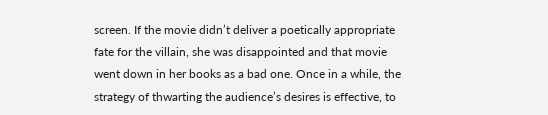screen. If the movie didn’t deliver a poetically appropriate fate for the villain, she was disappointed and that movie went down in her books as a bad one. Once in a while, the strategy of thwarting the audience’s desires is effective, to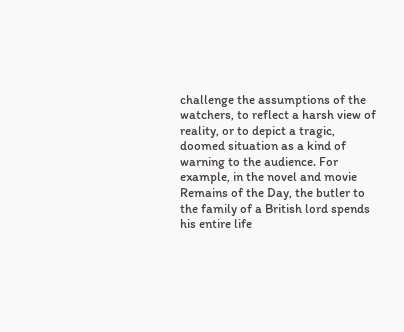challenge the assumptions of the watchers, to reflect a harsh view of reality, or to depict a tragic, doomed situation as a kind of warning to the audience. For example, in the novel and movie Remains of the Day, the butler to the family of a British lord spends his entire life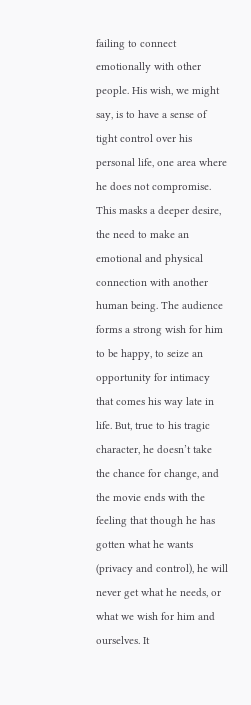failing to connect emotionally with other people. His wish, we might say, is to have a sense of tight control over his personal life, one area where he does not compromise. This masks a deeper desire, the need to make an emotional and physical connection with another human being. The audience forms a strong wish for him to be happy, to seize an opportunity for intimacy that comes his way late in life. But, true to his tragic character, he doesn’t take the chance for change, and the movie ends with the feeling that though he has gotten what he wants (privacy and control), he will never get what he needs, or what we wish for him and ourselves. It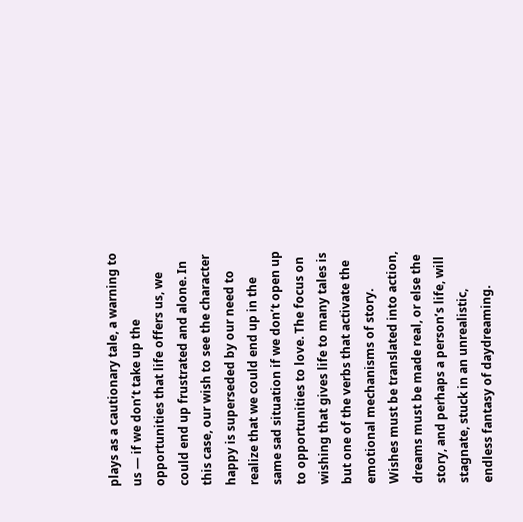plays as a cautionary tale, a warning to us — if we don’t take up the opportunities that life offers us, we could end up frustrated and alone. In this case, our wish to see the character happy is superseded by our need to realize that we could end up in the same sad situation if we don’t open up to opportunities to love. The focus on wishing that gives life to many tales is but one of the verbs that activate the emotional mechanisms of story. Wishes must be translated into action, dreams must be made real, or else the story, and perhaps a person’s life, will stagnate, stuck in an unrealistic, endless fantasy of daydreaming.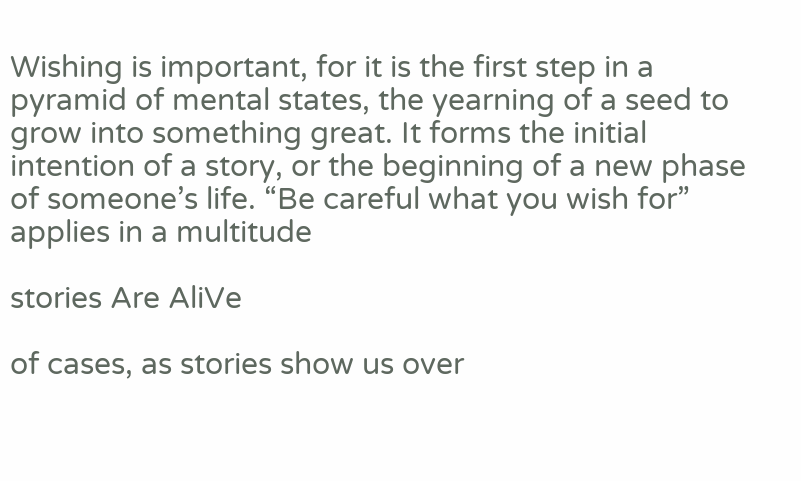Wishing is important, for it is the first step in a pyramid of mental states, the yearning of a seed to grow into something great. It forms the initial intention of a story, or the beginning of a new phase of someone’s life. “Be careful what you wish for” applies in a multitude

stories Are AliVe

of cases, as stories show us over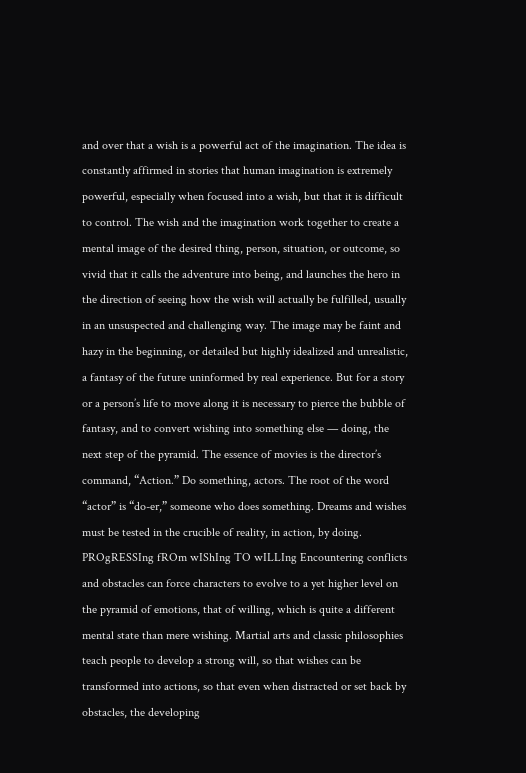and over that a wish is a powerful act of the imagination. The idea is constantly affirmed in stories that human imagination is extremely powerful, especially when focused into a wish, but that it is difficult to control. The wish and the imagination work together to create a mental image of the desired thing, person, situation, or outcome, so vivid that it calls the adventure into being, and launches the hero in the direction of seeing how the wish will actually be fulfilled, usually in an unsuspected and challenging way. The image may be faint and hazy in the beginning, or detailed but highly idealized and unrealistic, a fantasy of the future uninformed by real experience. But for a story or a person’s life to move along it is necessary to pierce the bubble of fantasy, and to convert wishing into something else — doing, the next step of the pyramid. The essence of movies is the director’s command, “Action.” Do something, actors. The root of the word “actor” is “do-er,” someone who does something. Dreams and wishes must be tested in the crucible of reality, in action, by doing. PROgRESSIng fROm wIShIng TO wILLIng Encountering conflicts and obstacles can force characters to evolve to a yet higher level on the pyramid of emotions, that of willing, which is quite a different mental state than mere wishing. Martial arts and classic philosophies teach people to develop a strong will, so that wishes can be transformed into actions, so that even when distracted or set back by obstacles, the developing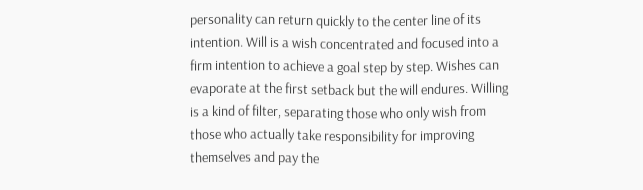personality can return quickly to the center line of its intention. Will is a wish concentrated and focused into a firm intention to achieve a goal step by step. Wishes can evaporate at the first setback but the will endures. Willing is a kind of filter, separating those who only wish from those who actually take responsibility for improving themselves and pay the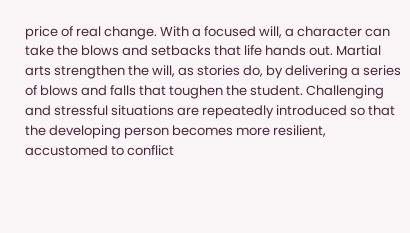price of real change. With a focused will, a character can take the blows and setbacks that life hands out. Martial arts strengthen the will, as stories do, by delivering a series of blows and falls that toughen the student. Challenging and stressful situations are repeatedly introduced so that the developing person becomes more resilient, accustomed to conflict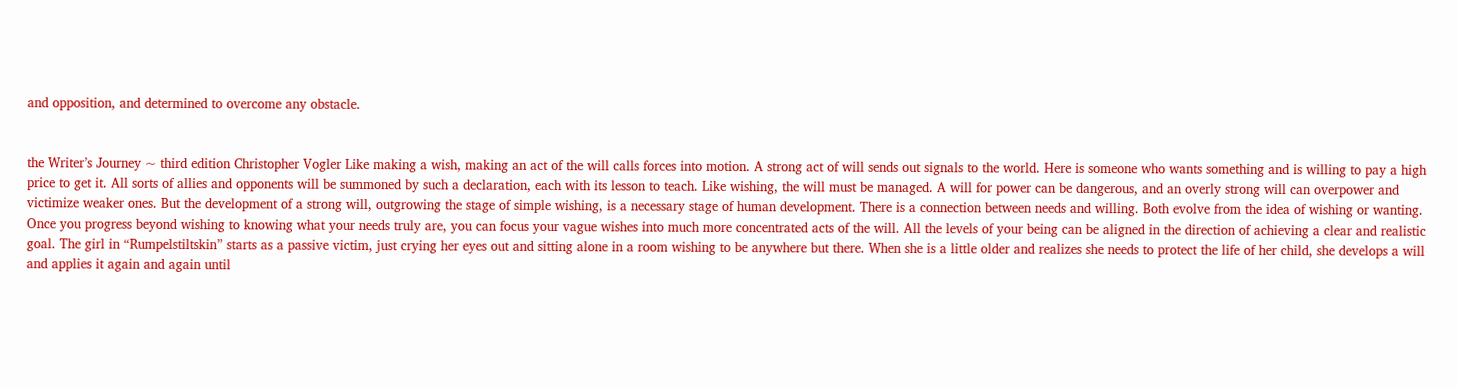and opposition, and determined to overcome any obstacle.


the Writer’s Journey ~ third edition Christopher Vogler Like making a wish, making an act of the will calls forces into motion. A strong act of will sends out signals to the world. Here is someone who wants something and is willing to pay a high price to get it. All sorts of allies and opponents will be summoned by such a declaration, each with its lesson to teach. Like wishing, the will must be managed. A will for power can be dangerous, and an overly strong will can overpower and victimize weaker ones. But the development of a strong will, outgrowing the stage of simple wishing, is a necessary stage of human development. There is a connection between needs and willing. Both evolve from the idea of wishing or wanting. Once you progress beyond wishing to knowing what your needs truly are, you can focus your vague wishes into much more concentrated acts of the will. All the levels of your being can be aligned in the direction of achieving a clear and realistic goal. The girl in “Rumpelstiltskin” starts as a passive victim, just crying her eyes out and sitting alone in a room wishing to be anywhere but there. When she is a little older and realizes she needs to protect the life of her child, she develops a will and applies it again and again until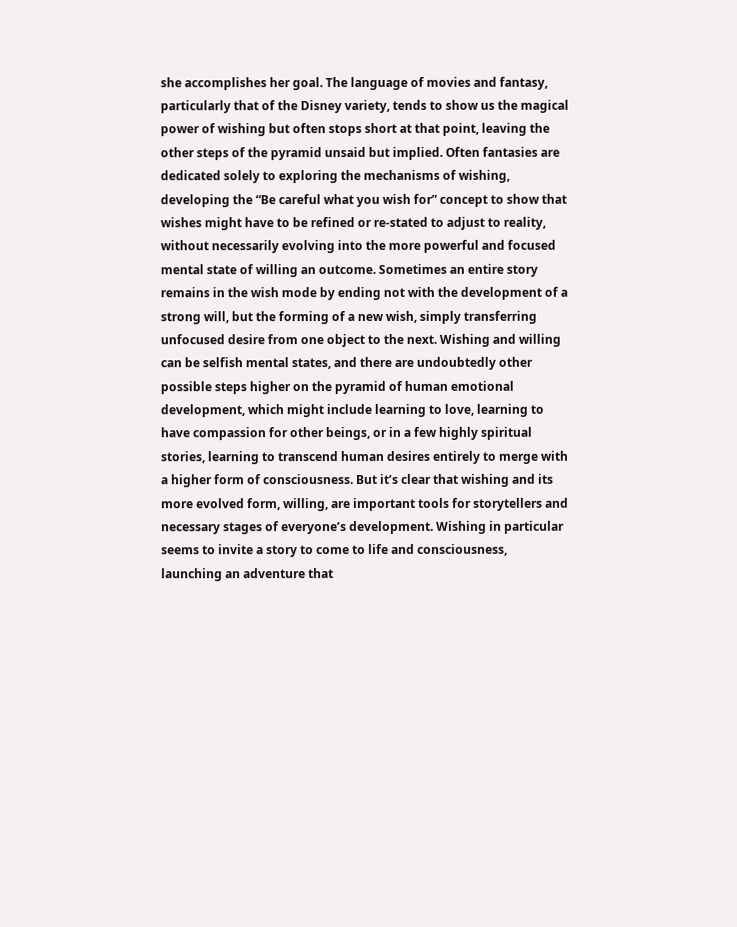she accomplishes her goal. The language of movies and fantasy, particularly that of the Disney variety, tends to show us the magical power of wishing but often stops short at that point, leaving the other steps of the pyramid unsaid but implied. Often fantasies are dedicated solely to exploring the mechanisms of wishing, developing the “Be careful what you wish for” concept to show that wishes might have to be refined or re-stated to adjust to reality, without necessarily evolving into the more powerful and focused mental state of willing an outcome. Sometimes an entire story remains in the wish mode by ending not with the development of a strong will, but the forming of a new wish, simply transferring unfocused desire from one object to the next. Wishing and willing can be selfish mental states, and there are undoubtedly other possible steps higher on the pyramid of human emotional development, which might include learning to love, learning to have compassion for other beings, or in a few highly spiritual stories, learning to transcend human desires entirely to merge with a higher form of consciousness. But it’s clear that wishing and its more evolved form, willing, are important tools for storytellers and necessary stages of everyone’s development. Wishing in particular seems to invite a story to come to life and consciousness, launching an adventure that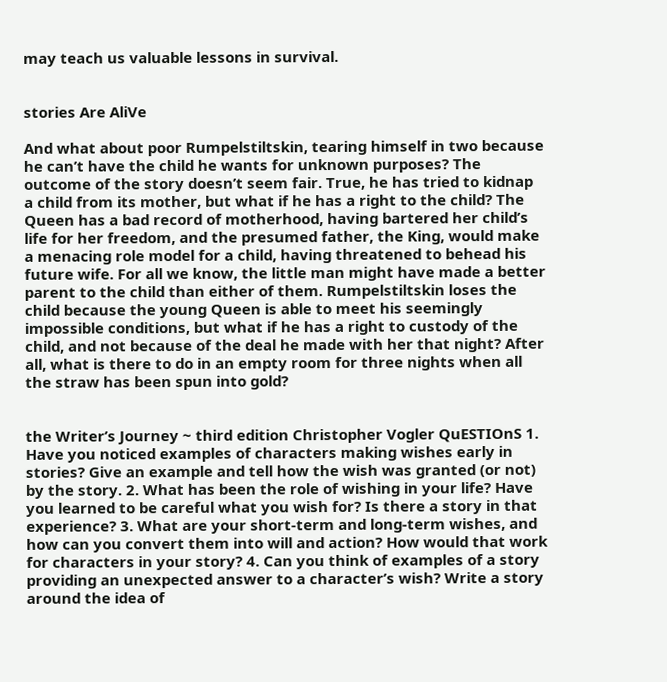may teach us valuable lessons in survival.


stories Are AliVe

And what about poor Rumpelstiltskin, tearing himself in two because he can’t have the child he wants for unknown purposes? The outcome of the story doesn’t seem fair. True, he has tried to kidnap a child from its mother, but what if he has a right to the child? The Queen has a bad record of motherhood, having bartered her child’s life for her freedom, and the presumed father, the King, would make a menacing role model for a child, having threatened to behead his future wife. For all we know, the little man might have made a better parent to the child than either of them. Rumpelstiltskin loses the child because the young Queen is able to meet his seemingly impossible conditions, but what if he has a right to custody of the child, and not because of the deal he made with her that night? After all, what is there to do in an empty room for three nights when all the straw has been spun into gold?


the Writer’s Journey ~ third edition Christopher Vogler QuESTIOnS 1. Have you noticed examples of characters making wishes early in stories? Give an example and tell how the wish was granted (or not) by the story. 2. What has been the role of wishing in your life? Have you learned to be careful what you wish for? Is there a story in that experience? 3. What are your short-term and long-term wishes, and how can you convert them into will and action? How would that work for characters in your story? 4. Can you think of examples of a story providing an unexpected answer to a character’s wish? Write a story around the idea of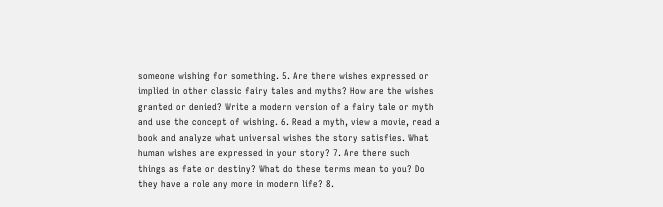someone wishing for something. 5. Are there wishes expressed or implied in other classic fairy tales and myths? How are the wishes granted or denied? Write a modern version of a fairy tale or myth and use the concept of wishing. 6. Read a myth, view a movie, read a book and analyze what universal wishes the story satisfies. What human wishes are expressed in your story? 7. Are there such things as fate or destiny? What do these terms mean to you? Do they have a role any more in modern life? 8.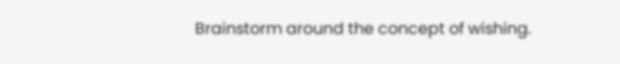Brainstorm around the concept of wishing.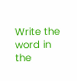Write the word in the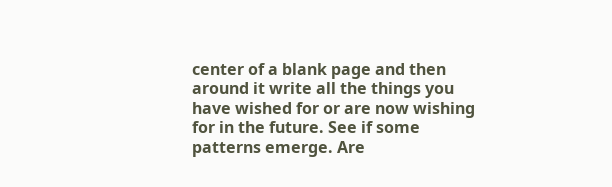center of a blank page and then around it write all the things you have wished for or are now wishing for in the future. See if some patterns emerge. Are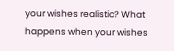your wishes realistic? What happens when your wishes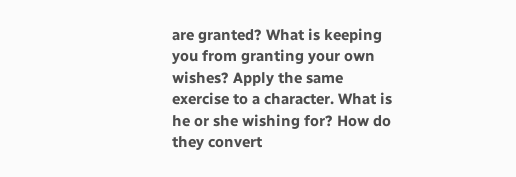are granted? What is keeping you from granting your own wishes? Apply the same exercise to a character. What is he or she wishing for? How do they convert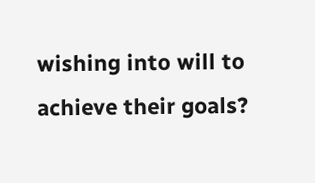wishing into will to achieve their goals?